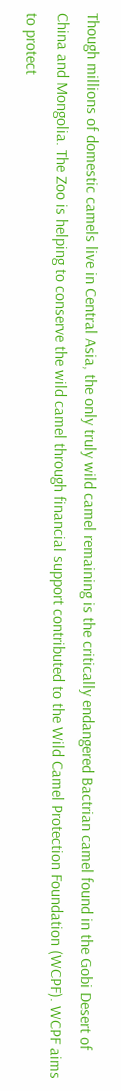Though millions of domestic camels live in Central Asia, the only truly wild camel remaining is the critically endangered Bactrian camel found in the Gobi Desert of China and Mongolia. The Zoo is helping to conserve the wild camel through financial support contributed to the Wild Camel Protection Foundation (WCPF). WCPF aims to protect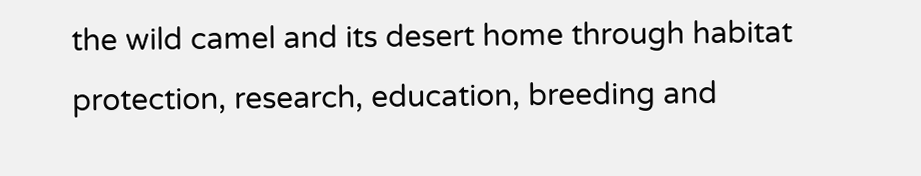the wild camel and its desert home through habitat protection, research, education, breeding and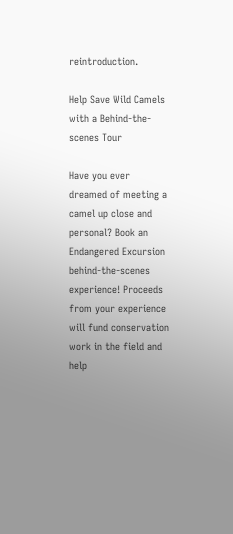reintroduction.

Help Save Wild Camels with a Behind-the-scenes Tour

Have you ever dreamed of meeting a camel up close and personal? Book an Endangered Excursion behind-the-scenes experience! Proceeds from your experience will fund conservation work in the field and help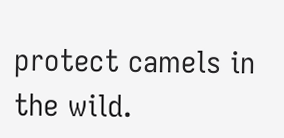protect camels in the wild.